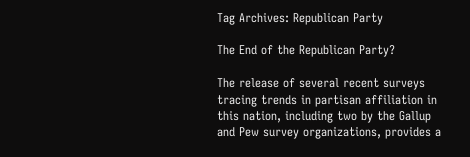Tag Archives: Republican Party

The End of the Republican Party?

The release of several recent surveys tracing trends in partisan affiliation in this nation, including two by the Gallup and Pew survey organizations, provides a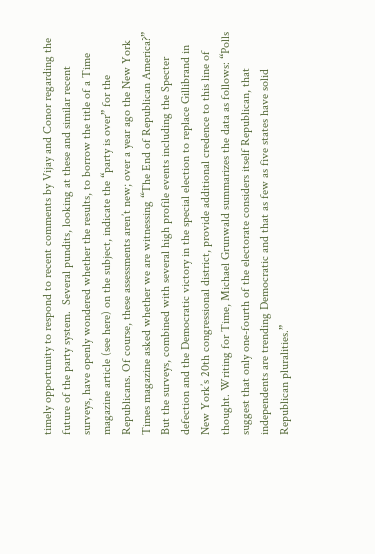timely opportunity to respond to recent comments by Vijay and Conor regarding the future of the party system.  Several pundits, looking at these and similar recent surveys, have openly wondered whether the results, to borrow the title of a Time magazine article (see here) on the subject, indicate the “party is over” for the Republicans. Of course, these assessments aren’t new; over a year ago the New York Times magazine asked whether we are witnessing “The End of Republican America?”  But the surveys, combined with several high profile events including the Specter defection and the Democratic victory in the special election to replace Gillibrand in New York’s 20th congressional district, provide additional credence to this line of thought. Writing for Time, Michael Grunwald summarizes the data as follows: “Polls suggest that only one-fourth of the electorate considers itself Republican, that independents are trending Democratic and that as few as five states have solid Republican pluralities.”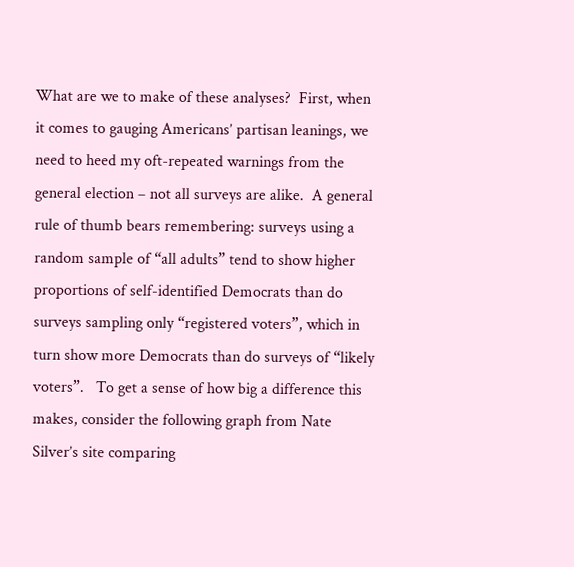What are we to make of these analyses?  First, when it comes to gauging Americans’ partisan leanings, we need to heed my oft-repeated warnings from the general election – not all surveys are alike.  A general rule of thumb bears remembering: surveys using a random sample of “all adults” tend to show higher proportions of self-identified Democrats than do surveys sampling only “registered voters”, which in turn show more Democrats than do surveys of “likely voters”.   To get a sense of how big a difference this makes, consider the following graph from Nate Silver’s site comparing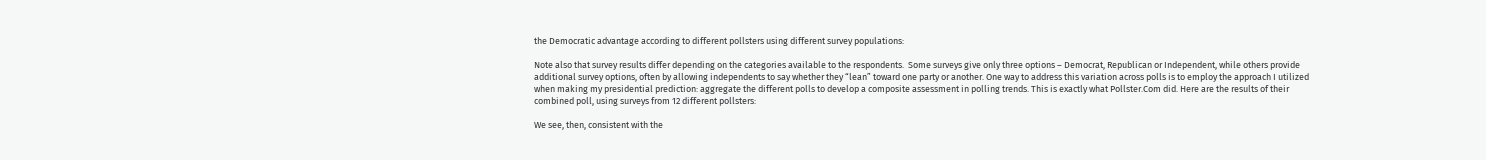the Democratic advantage according to different pollsters using different survey populations:

Note also that survey results differ depending on the categories available to the respondents.  Some surveys give only three options – Democrat, Republican or Independent, while others provide additional survey options, often by allowing independents to say whether they “lean” toward one party or another. One way to address this variation across polls is to employ the approach I utilized when making my presidential prediction: aggregate the different polls to develop a composite assessment in polling trends. This is exactly what Pollster.Com did. Here are the results of their combined poll, using surveys from 12 different pollsters:

We see, then, consistent with the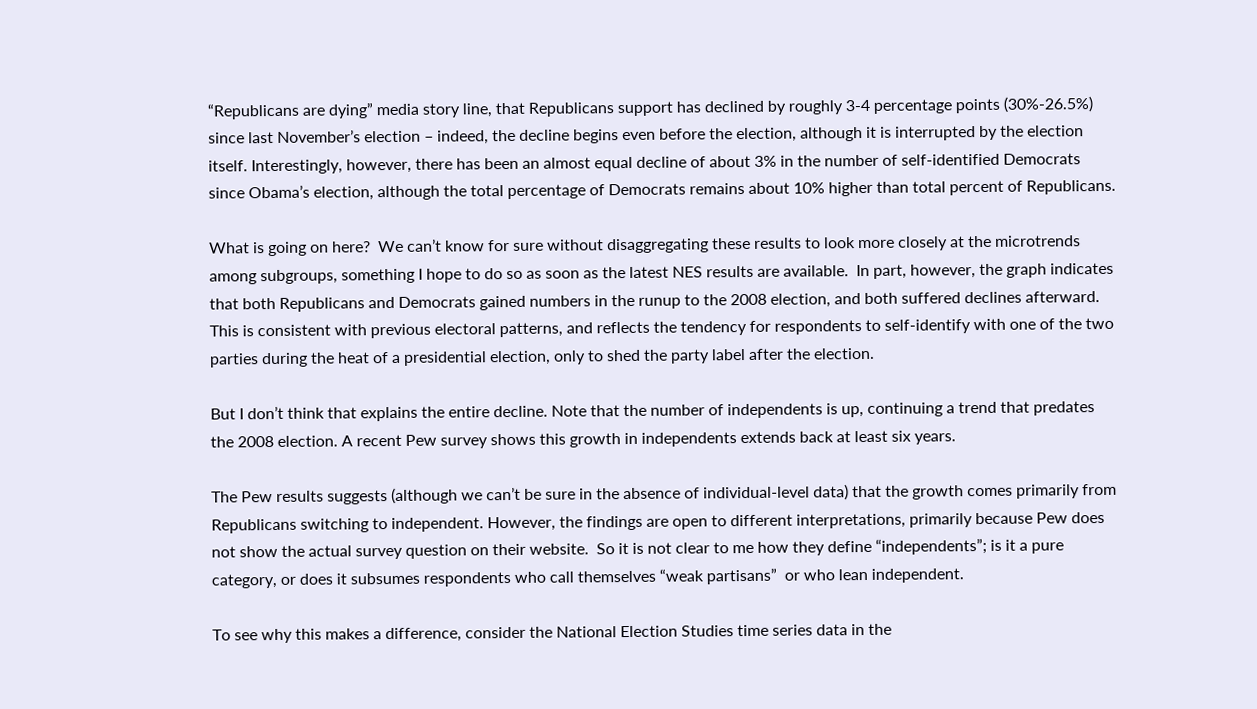“Republicans are dying” media story line, that Republicans support has declined by roughly 3-4 percentage points (30%-26.5%) since last November’s election – indeed, the decline begins even before the election, although it is interrupted by the election itself. Interestingly, however, there has been an almost equal decline of about 3% in the number of self-identified Democrats since Obama’s election, although the total percentage of Democrats remains about 10% higher than total percent of Republicans.

What is going on here?  We can’t know for sure without disaggregating these results to look more closely at the microtrends among subgroups, something I hope to do so as soon as the latest NES results are available.  In part, however, the graph indicates that both Republicans and Democrats gained numbers in the runup to the 2008 election, and both suffered declines afterward.  This is consistent with previous electoral patterns, and reflects the tendency for respondents to self-identify with one of the two parties during the heat of a presidential election, only to shed the party label after the election.

But I don’t think that explains the entire decline. Note that the number of independents is up, continuing a trend that predates the 2008 election. A recent Pew survey shows this growth in independents extends back at least six years.

The Pew results suggests (although we can’t be sure in the absence of individual-level data) that the growth comes primarily from Republicans switching to independent. However, the findings are open to different interpretations, primarily because Pew does not show the actual survey question on their website.  So it is not clear to me how they define “independents”; is it a pure category, or does it subsumes respondents who call themselves “weak partisans”  or who lean independent.

To see why this makes a difference, consider the National Election Studies time series data in the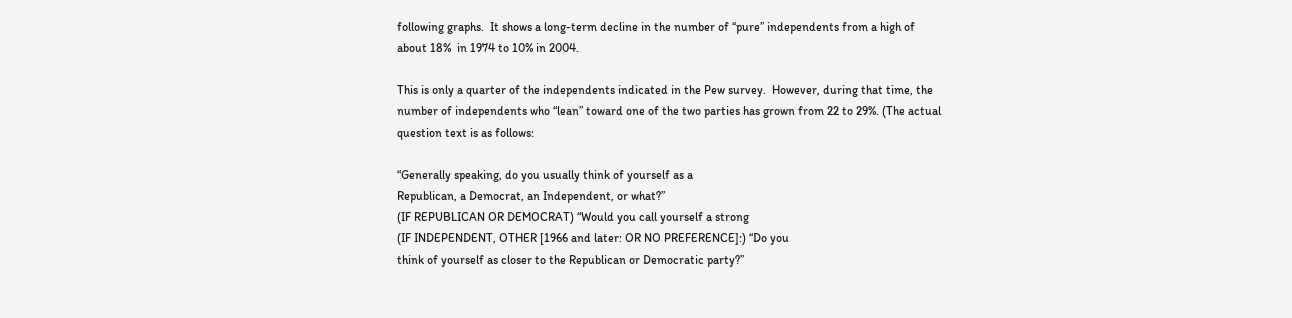following graphs.  It shows a long-term decline in the number of “pure” independents from a high of about 18%  in 1974 to 10% in 2004.

This is only a quarter of the independents indicated in the Pew survey.  However, during that time, the number of independents who “lean” toward one of the two parties has grown from 22 to 29%. (The actual question text is as follows:

“Generally speaking, do you usually think of yourself as a
Republican, a Democrat, an Independent, or what?”
(IF REPUBLICAN OR DEMOCRAT) “Would you call yourself a strong
(IF INDEPENDENT, OTHER [1966 and later: OR NO PREFERENCE]:) “Do you
think of yourself as closer to the Republican or Democratic party?”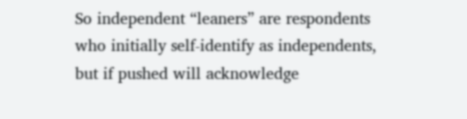So independent “leaners” are respondents who initially self-identify as independents, but if pushed will acknowledge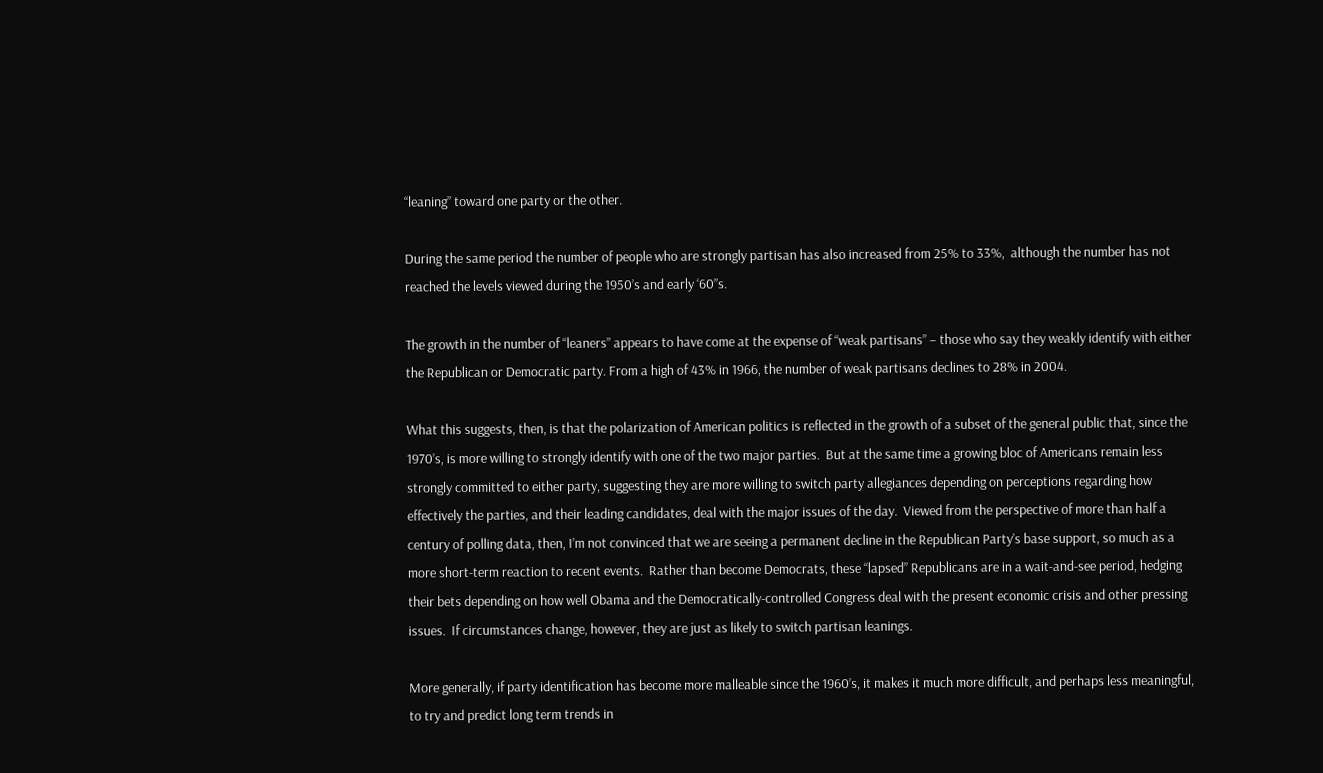“leaning” toward one party or the other.

During the same period the number of people who are strongly partisan has also increased from 25% to 33%,  although the number has not reached the levels viewed during the 1950’s and early ‘60”s.

The growth in the number of “leaners” appears to have come at the expense of “weak partisans” – those who say they weakly identify with either the Republican or Democratic party. From a high of 43% in 1966, the number of weak partisans declines to 28% in 2004.

What this suggests, then, is that the polarization of American politics is reflected in the growth of a subset of the general public that, since the 1970’s, is more willing to strongly identify with one of the two major parties.  But at the same time a growing bloc of Americans remain less strongly committed to either party, suggesting they are more willing to switch party allegiances depending on perceptions regarding how effectively the parties, and their leading candidates, deal with the major issues of the day.  Viewed from the perspective of more than half a century of polling data, then, I’m not convinced that we are seeing a permanent decline in the Republican Party’s base support, so much as a more short-term reaction to recent events.  Rather than become Democrats, these “lapsed” Republicans are in a wait-and-see period, hedging their bets depending on how well Obama and the Democratically-controlled Congress deal with the present economic crisis and other pressing issues.  If circumstances change, however, they are just as likely to switch partisan leanings.

More generally, if party identification has become more malleable since the 1960’s, it makes it much more difficult, and perhaps less meaningful, to try and predict long term trends in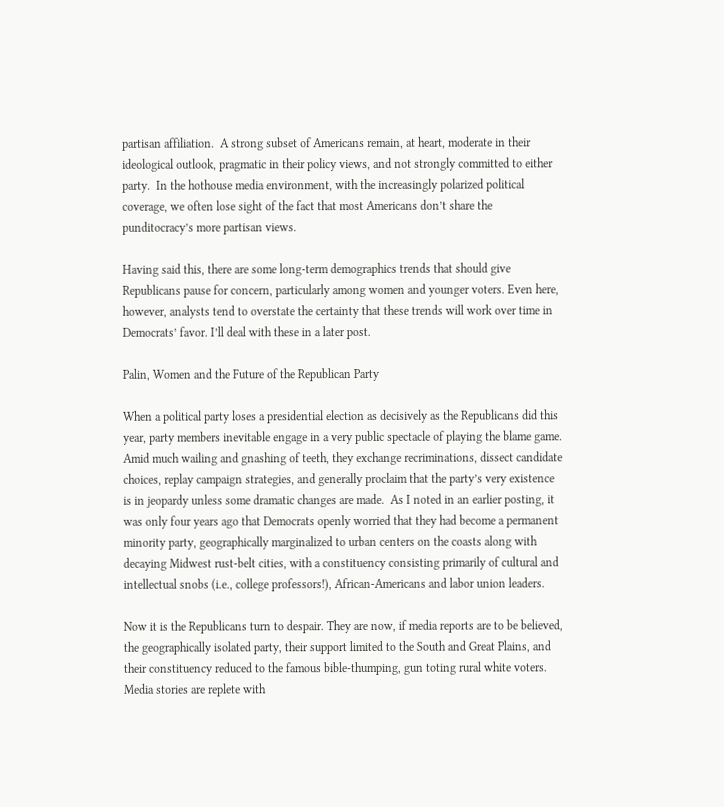partisan affiliation.  A strong subset of Americans remain, at heart, moderate in their ideological outlook, pragmatic in their policy views, and not strongly committed to either party.  In the hothouse media environment, with the increasingly polarized political coverage, we often lose sight of the fact that most Americans don’t share the punditocracy’s more partisan views.

Having said this, there are some long-term demographics trends that should give Republicans pause for concern, particularly among women and younger voters. Even here, however, analysts tend to overstate the certainty that these trends will work over time in Democrats’ favor. I’ll deal with these in a later post.

Palin, Women and the Future of the Republican Party

When a political party loses a presidential election as decisively as the Republicans did this year, party members inevitable engage in a very public spectacle of playing the blame game. Amid much wailing and gnashing of teeth, they exchange recriminations, dissect candidate choices, replay campaign strategies, and generally proclaim that the party’s very existence is in jeopardy unless some dramatic changes are made.  As I noted in an earlier posting, it was only four years ago that Democrats openly worried that they had become a permanent minority party, geographically marginalized to urban centers on the coasts along with decaying Midwest rust-belt cities, with a constituency consisting primarily of cultural and intellectual snobs (i.e., college professors!), African-Americans and labor union leaders.

Now it is the Republicans turn to despair. They are now, if media reports are to be believed, the geographically isolated party, their support limited to the South and Great Plains, and their constituency reduced to the famous bible-thumping, gun toting rural white voters. Media stories are replete with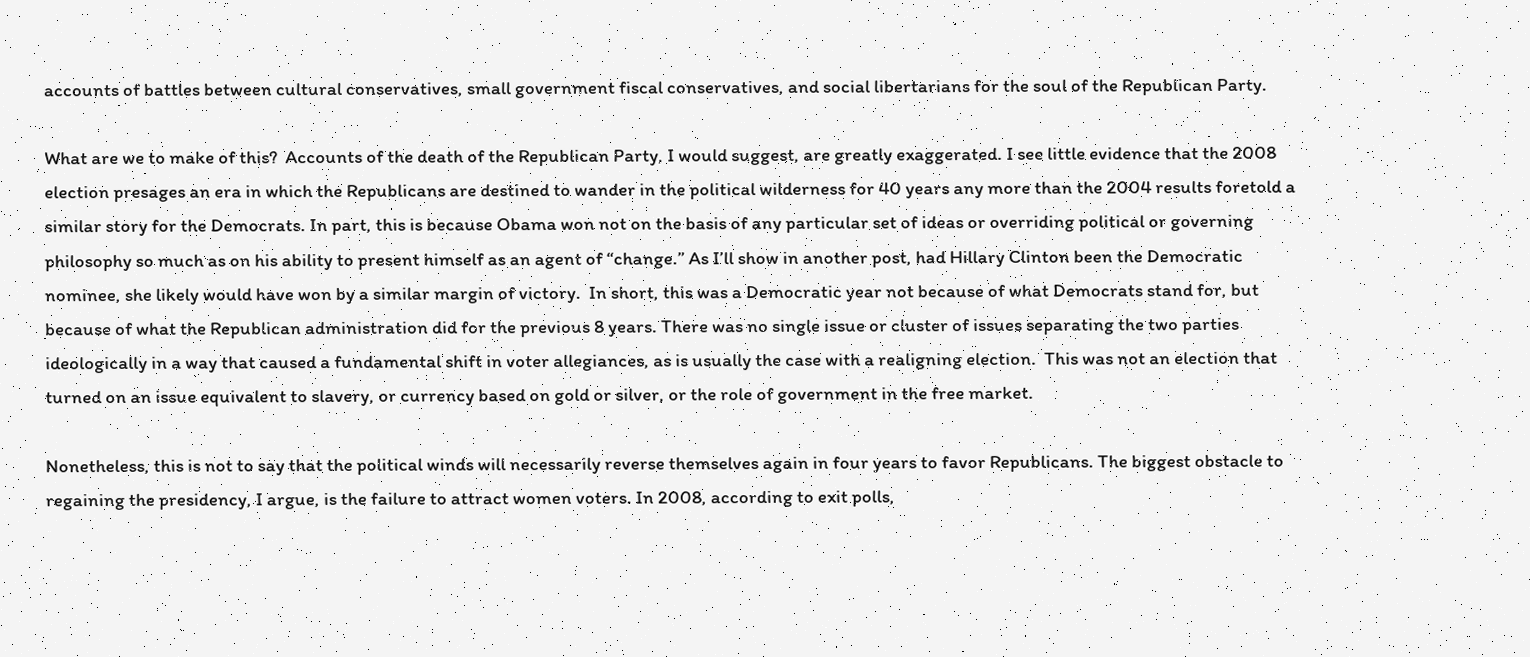accounts of battles between cultural conservatives, small government fiscal conservatives, and social libertarians for the soul of the Republican Party.

What are we to make of this?  Accounts of the death of the Republican Party, I would suggest, are greatly exaggerated. I see little evidence that the 2008 election presages an era in which the Republicans are destined to wander in the political wilderness for 40 years any more than the 2004 results foretold a similar story for the Democrats. In part, this is because Obama won not on the basis of any particular set of ideas or overriding political or governing philosophy so much as on his ability to present himself as an agent of “change.” As I’ll show in another post, had Hillary Clinton been the Democratic nominee, she likely would have won by a similar margin of victory.  In short, this was a Democratic year not because of what Democrats stand for, but because of what the Republican administration did for the previous 8 years. There was no single issue or cluster of issues separating the two parties ideologically in a way that caused a fundamental shift in voter allegiances, as is usually the case with a realigning election.  This was not an election that turned on an issue equivalent to slavery, or currency based on gold or silver, or the role of government in the free market.

Nonetheless, this is not to say that the political winds will necessarily reverse themselves again in four years to favor Republicans. The biggest obstacle to regaining the presidency, I argue, is the failure to attract women voters. In 2008, according to exit polls,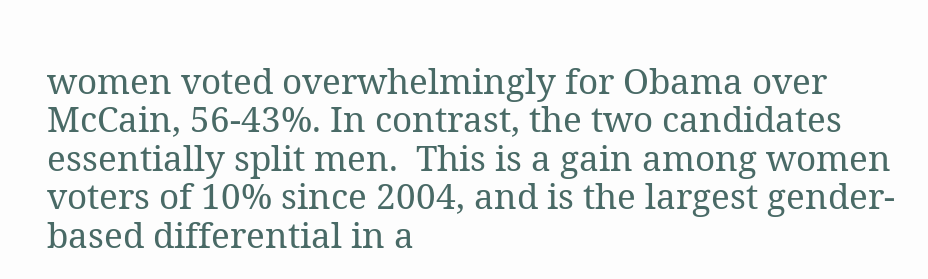women voted overwhelmingly for Obama over McCain, 56-43%. In contrast, the two candidates essentially split men.  This is a gain among women voters of 10% since 2004, and is the largest gender-based differential in a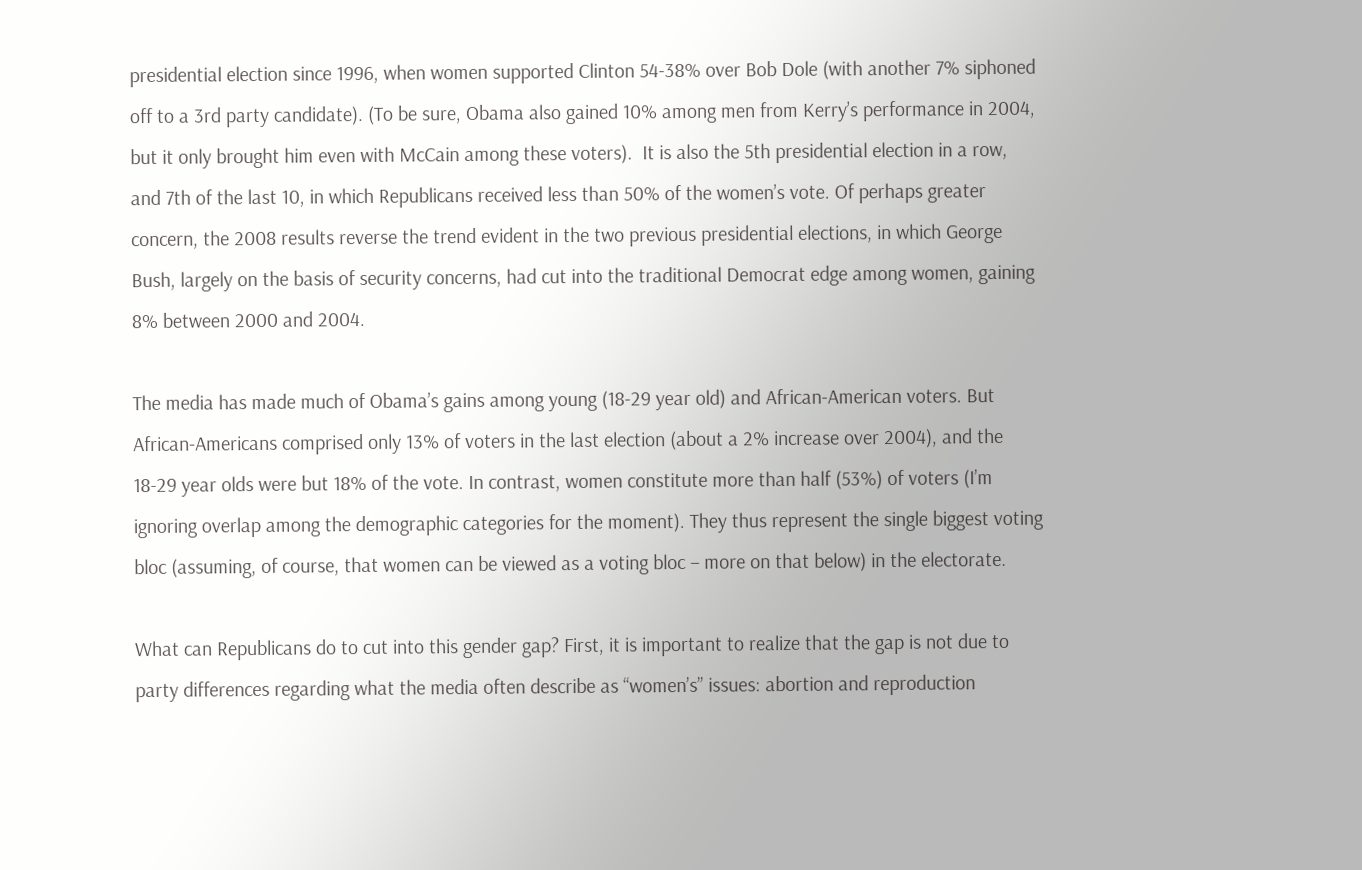presidential election since 1996, when women supported Clinton 54-38% over Bob Dole (with another 7% siphoned off to a 3rd party candidate). (To be sure, Obama also gained 10% among men from Kerry’s performance in 2004, but it only brought him even with McCain among these voters).  It is also the 5th presidential election in a row, and 7th of the last 10, in which Republicans received less than 50% of the women’s vote. Of perhaps greater concern, the 2008 results reverse the trend evident in the two previous presidential elections, in which George Bush, largely on the basis of security concerns, had cut into the traditional Democrat edge among women, gaining 8% between 2000 and 2004.

The media has made much of Obama’s gains among young (18-29 year old) and African-American voters. But African-Americans comprised only 13% of voters in the last election (about a 2% increase over 2004), and the 18-29 year olds were but 18% of the vote. In contrast, women constitute more than half (53%) of voters (I’m ignoring overlap among the demographic categories for the moment). They thus represent the single biggest voting bloc (assuming, of course, that women can be viewed as a voting bloc – more on that below) in the electorate.

What can Republicans do to cut into this gender gap? First, it is important to realize that the gap is not due to party differences regarding what the media often describe as “women’s” issues: abortion and reproduction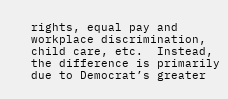rights, equal pay and workplace discrimination, child care, etc.  Instead, the difference is primarily due to Democrat’s greater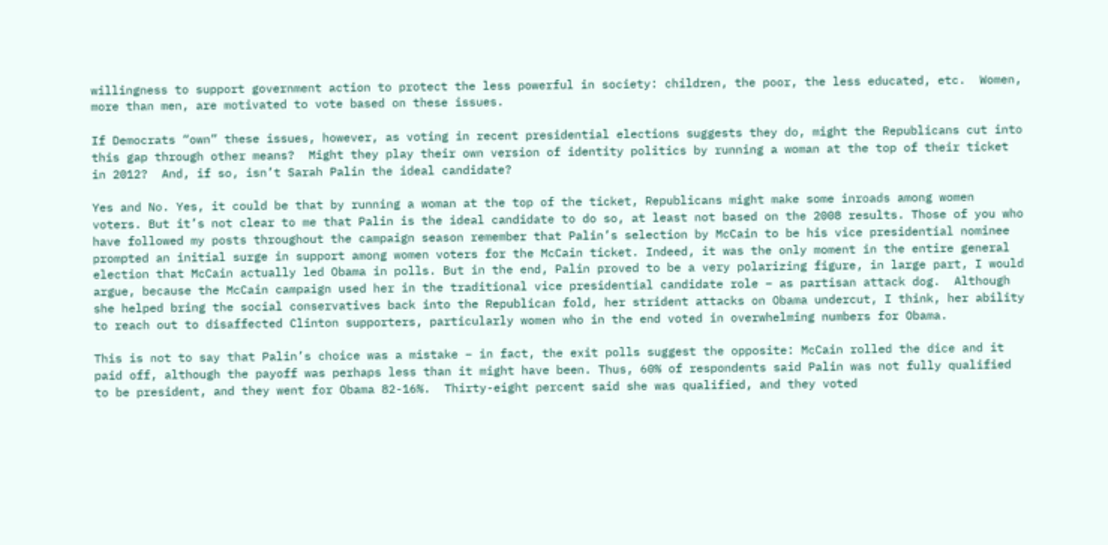willingness to support government action to protect the less powerful in society: children, the poor, the less educated, etc.  Women, more than men, are motivated to vote based on these issues.

If Democrats “own” these issues, however, as voting in recent presidential elections suggests they do, might the Republicans cut into this gap through other means?  Might they play their own version of identity politics by running a woman at the top of their ticket in 2012?  And, if so, isn’t Sarah Palin the ideal candidate?

Yes and No. Yes, it could be that by running a woman at the top of the ticket, Republicans might make some inroads among women voters. But it’s not clear to me that Palin is the ideal candidate to do so, at least not based on the 2008 results. Those of you who have followed my posts throughout the campaign season remember that Palin’s selection by McCain to be his vice presidential nominee prompted an initial surge in support among women voters for the McCain ticket. Indeed, it was the only moment in the entire general election that McCain actually led Obama in polls. But in the end, Palin proved to be a very polarizing figure, in large part, I would argue, because the McCain campaign used her in the traditional vice presidential candidate role – as partisan attack dog.  Although she helped bring the social conservatives back into the Republican fold, her strident attacks on Obama undercut, I think, her ability to reach out to disaffected Clinton supporters, particularly women who in the end voted in overwhelming numbers for Obama.

This is not to say that Palin’s choice was a mistake – in fact, the exit polls suggest the opposite: McCain rolled the dice and it paid off, although the payoff was perhaps less than it might have been. Thus, 60% of respondents said Palin was not fully qualified to be president, and they went for Obama 82-16%.  Thirty-eight percent said she was qualified, and they voted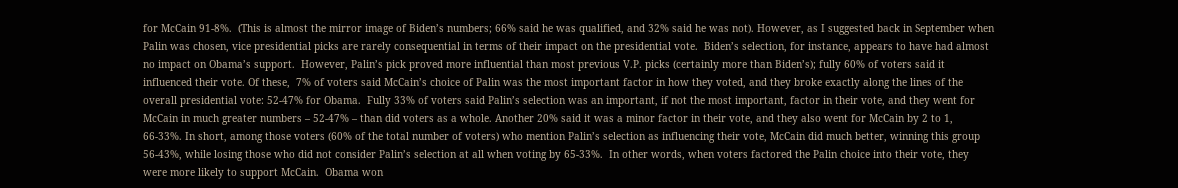for McCain 91-8%.  (This is almost the mirror image of Biden’s numbers; 66% said he was qualified, and 32% said he was not). However, as I suggested back in September when Palin was chosen, vice presidential picks are rarely consequential in terms of their impact on the presidential vote.  Biden’s selection, for instance, appears to have had almost no impact on Obama’s support.  However, Palin’s pick proved more influential than most previous V.P. picks (certainly more than Biden’s); fully 60% of voters said it influenced their vote. Of these,  7% of voters said McCain’s choice of Palin was the most important factor in how they voted, and they broke exactly along the lines of the overall presidential vote: 52-47% for Obama.  Fully 33% of voters said Palin’s selection was an important, if not the most important, factor in their vote, and they went for McCain in much greater numbers – 52-47% – than did voters as a whole. Another 20% said it was a minor factor in their vote, and they also went for McCain by 2 to 1, 66-33%. In short, among those voters (60% of the total number of voters) who mention Palin’s selection as influencing their vote, McCain did much better, winning this group 56-43%, while losing those who did not consider Palin’s selection at all when voting by 65-33%.  In other words, when voters factored the Palin choice into their vote, they were more likely to support McCain.  Obama won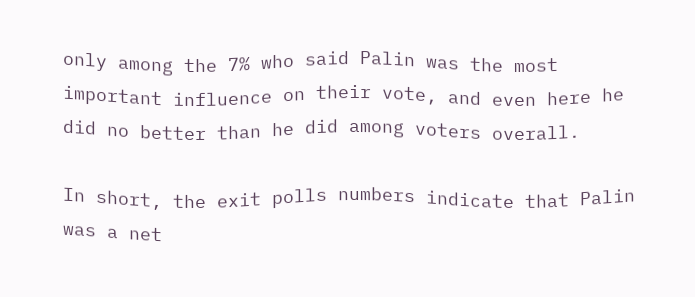only among the 7% who said Palin was the most important influence on their vote, and even here he did no better than he did among voters overall.

In short, the exit polls numbers indicate that Palin was a net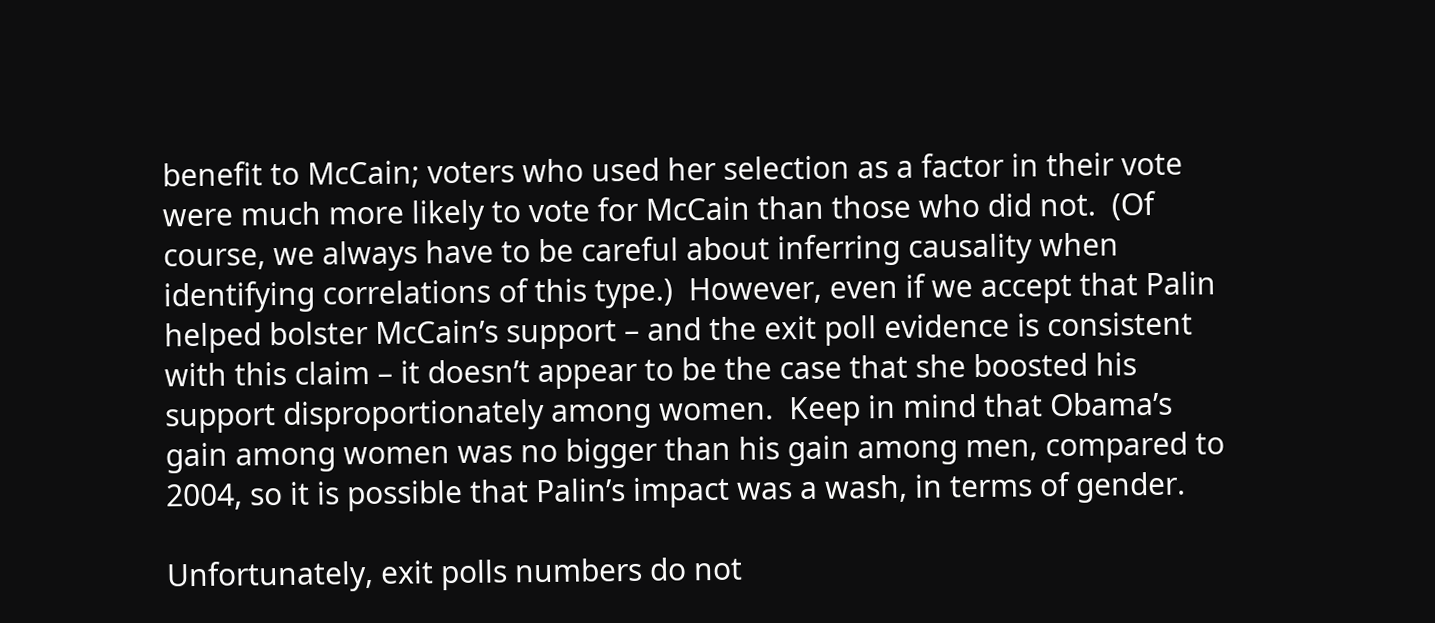benefit to McCain; voters who used her selection as a factor in their vote were much more likely to vote for McCain than those who did not.  (Of course, we always have to be careful about inferring causality when identifying correlations of this type.)  However, even if we accept that Palin helped bolster McCain’s support – and the exit poll evidence is consistent with this claim – it doesn’t appear to be the case that she boosted his support disproportionately among women.  Keep in mind that Obama’s gain among women was no bigger than his gain among men, compared to 2004, so it is possible that Palin’s impact was a wash, in terms of gender.

Unfortunately, exit polls numbers do not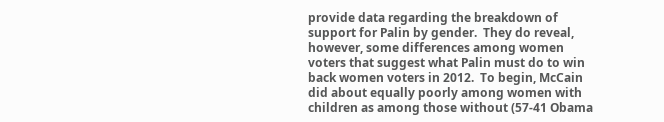provide data regarding the breakdown of support for Palin by gender.  They do reveal, however, some differences among women voters that suggest what Palin must do to win back women voters in 2012.  To begin, McCain did about equally poorly among women with children as among those without (57-41 Obama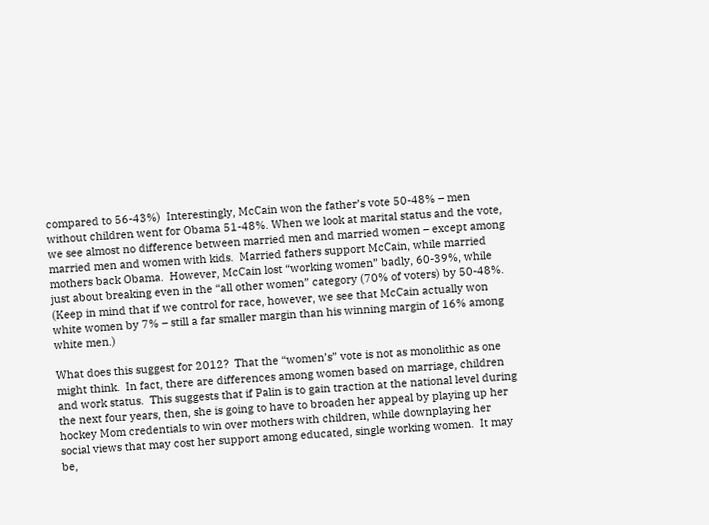compared to 56-43%)  Interestingly, McCain won the father’s vote 50-48% – men without children went for Obama 51-48%. When we look at marital status and the vote, we see almost no difference between married men and married women – except among married men and women with kids.  Married fathers support McCain, while married mothers back Obama.  However, McCain lost “working women” badly, 60-39%, while just about breaking even in the “all other women” category (70% of voters) by 50-48%.  (Keep in mind that if we control for race, however, we see that McCain actually won white women by 7% – still a far smaller margin than his winning margin of 16% among white men.)

What does this suggest for 2012?  That the “women’s” vote is not as monolithic as one might think.  In fact, there are differences among women based on marriage, children and work status.  This suggests that if Palin is to gain traction at the national level during the next four years, then, she is going to have to broaden her appeal by playing up her hockey Mom credentials to win over mothers with children, while downplaying her social views that may cost her support among educated, single working women.  It may be,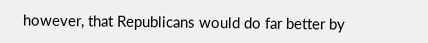however, that Republicans would do far better by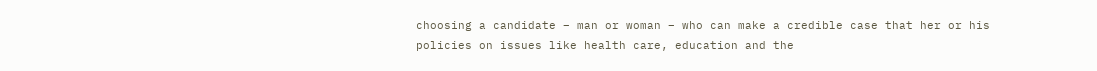choosing a candidate – man or woman – who can make a credible case that her or his policies on issues like health care, education and the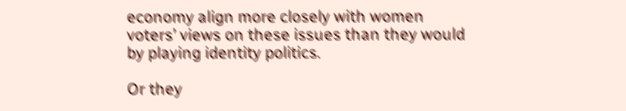economy align more closely with women voters’ views on these issues than they would by playing identity politics.

Or they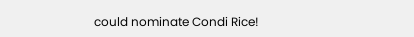could nominate Condi Rice!